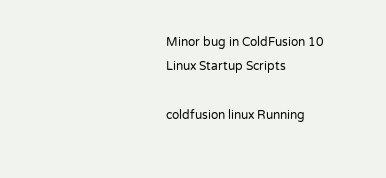Minor bug in ColdFusion 10 Linux Startup Scripts

coldfusion linux Running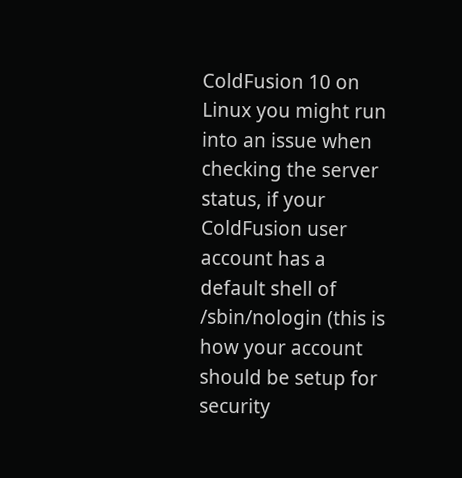ColdFusion 10 on Linux you might run into an issue when checking the server status, if your ColdFusion user account has a default shell of /sbin/nologin (this is how your account should be setup for security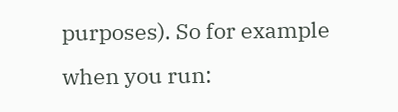purposes). So for example when you run: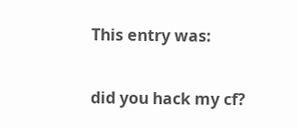This entry was:


did you hack my cf?